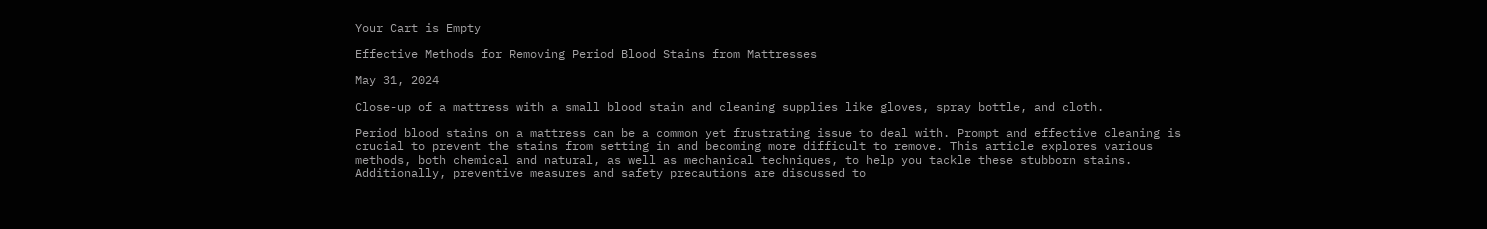Your Cart is Empty

Effective Methods for Removing Period Blood Stains from Mattresses

May 31, 2024

Close-up of a mattress with a small blood stain and cleaning supplies like gloves, spray bottle, and cloth.

Period blood stains on a mattress can be a common yet frustrating issue to deal with. Prompt and effective cleaning is crucial to prevent the stains from setting in and becoming more difficult to remove. This article explores various methods, both chemical and natural, as well as mechanical techniques, to help you tackle these stubborn stains. Additionally, preventive measures and safety precautions are discussed to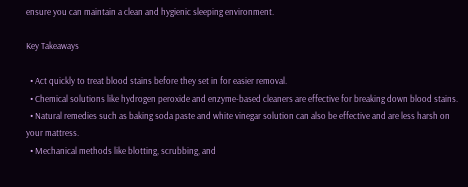ensure you can maintain a clean and hygienic sleeping environment.

Key Takeaways

  • Act quickly to treat blood stains before they set in for easier removal.
  • Chemical solutions like hydrogen peroxide and enzyme-based cleaners are effective for breaking down blood stains.
  • Natural remedies such as baking soda paste and white vinegar solution can also be effective and are less harsh on your mattress.
  • Mechanical methods like blotting, scrubbing, and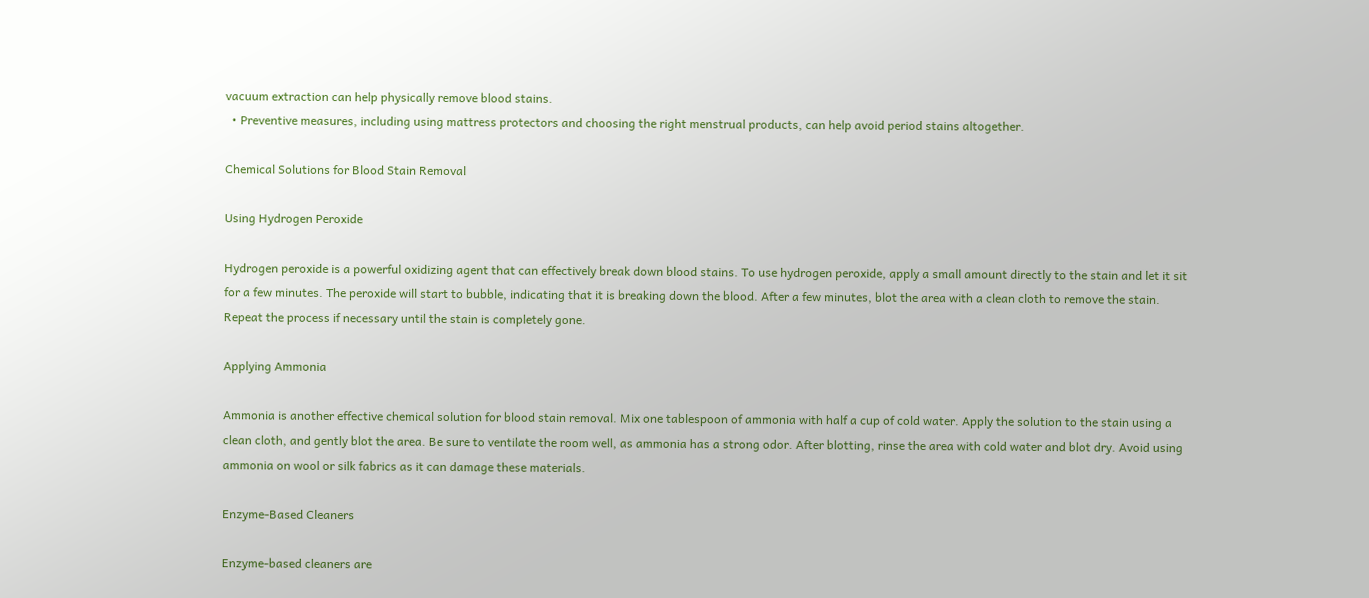vacuum extraction can help physically remove blood stains.
  • Preventive measures, including using mattress protectors and choosing the right menstrual products, can help avoid period stains altogether.

Chemical Solutions for Blood Stain Removal

Using Hydrogen Peroxide

Hydrogen peroxide is a powerful oxidizing agent that can effectively break down blood stains. To use hydrogen peroxide, apply a small amount directly to the stain and let it sit for a few minutes. The peroxide will start to bubble, indicating that it is breaking down the blood. After a few minutes, blot the area with a clean cloth to remove the stain. Repeat the process if necessary until the stain is completely gone.

Applying Ammonia

Ammonia is another effective chemical solution for blood stain removal. Mix one tablespoon of ammonia with half a cup of cold water. Apply the solution to the stain using a clean cloth, and gently blot the area. Be sure to ventilate the room well, as ammonia has a strong odor. After blotting, rinse the area with cold water and blot dry. Avoid using ammonia on wool or silk fabrics as it can damage these materials.

Enzyme-Based Cleaners

Enzyme-based cleaners are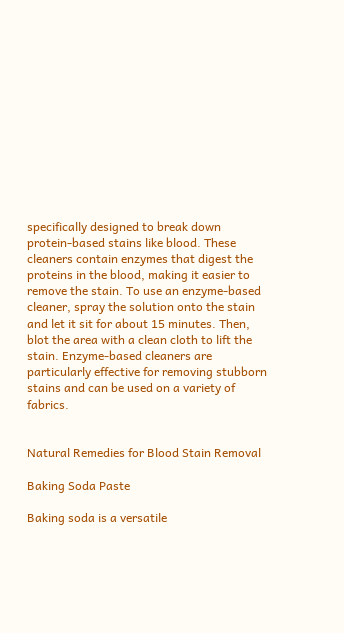specifically designed to break down protein-based stains like blood. These cleaners contain enzymes that digest the proteins in the blood, making it easier to remove the stain. To use an enzyme-based cleaner, spray the solution onto the stain and let it sit for about 15 minutes. Then, blot the area with a clean cloth to lift the stain. Enzyme-based cleaners are particularly effective for removing stubborn stains and can be used on a variety of fabrics.


Natural Remedies for Blood Stain Removal

Baking Soda Paste

Baking soda is a versatile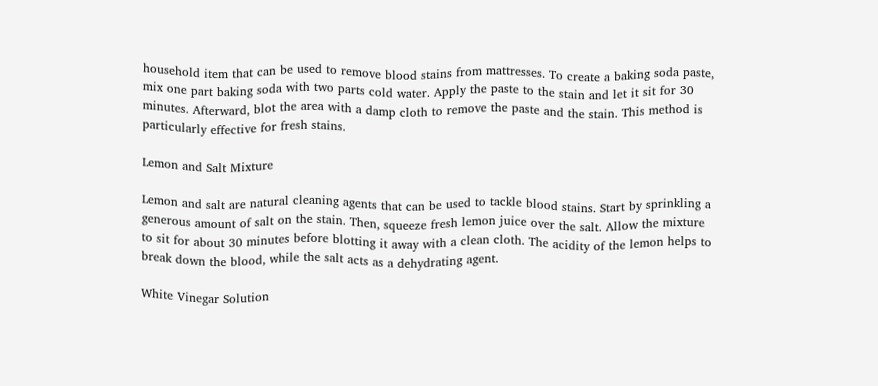household item that can be used to remove blood stains from mattresses. To create a baking soda paste, mix one part baking soda with two parts cold water. Apply the paste to the stain and let it sit for 30 minutes. Afterward, blot the area with a damp cloth to remove the paste and the stain. This method is particularly effective for fresh stains.

Lemon and Salt Mixture

Lemon and salt are natural cleaning agents that can be used to tackle blood stains. Start by sprinkling a generous amount of salt on the stain. Then, squeeze fresh lemon juice over the salt. Allow the mixture to sit for about 30 minutes before blotting it away with a clean cloth. The acidity of the lemon helps to break down the blood, while the salt acts as a dehydrating agent.

White Vinegar Solution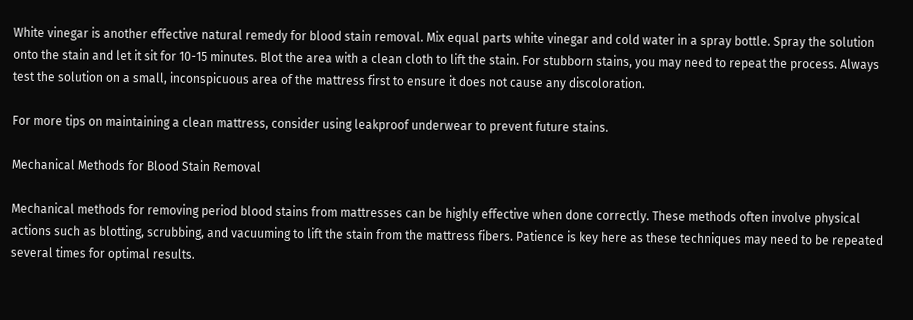White vinegar is another effective natural remedy for blood stain removal. Mix equal parts white vinegar and cold water in a spray bottle. Spray the solution onto the stain and let it sit for 10-15 minutes. Blot the area with a clean cloth to lift the stain. For stubborn stains, you may need to repeat the process. Always test the solution on a small, inconspicuous area of the mattress first to ensure it does not cause any discoloration.

For more tips on maintaining a clean mattress, consider using leakproof underwear to prevent future stains.

Mechanical Methods for Blood Stain Removal

Mechanical methods for removing period blood stains from mattresses can be highly effective when done correctly. These methods often involve physical actions such as blotting, scrubbing, and vacuuming to lift the stain from the mattress fibers. Patience is key here as these techniques may need to be repeated several times for optimal results.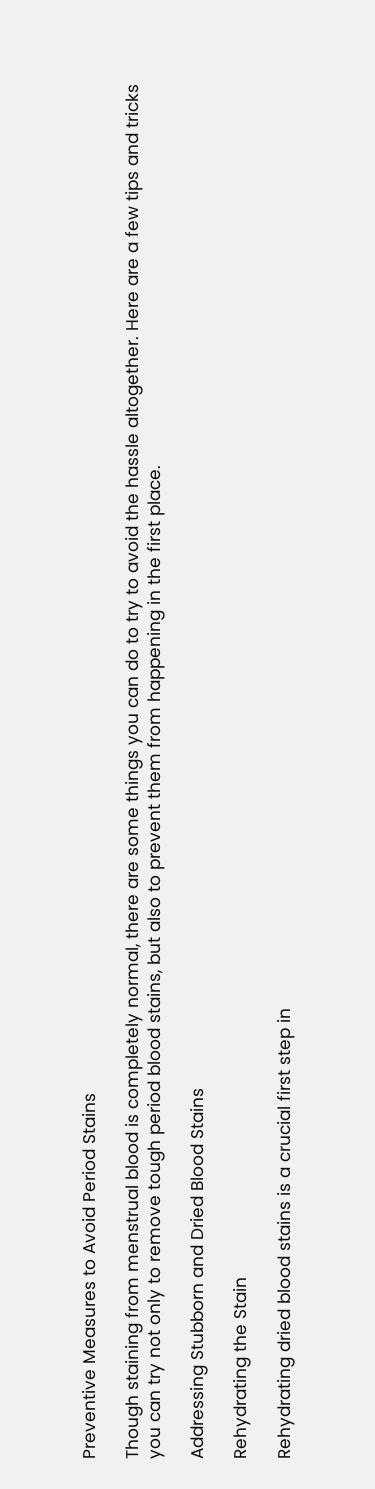Preventive Measures to Avoid Period Stains

Though staining from menstrual blood is completely normal, there are some things you can do to try to avoid the hassle altogether. Here are a few tips and tricks you can try not only to remove tough period blood stains, but also to prevent them from happening in the first place.

Addressing Stubborn and Dried Blood Stains

Rehydrating the Stain

Rehydrating dried blood stains is a crucial first step in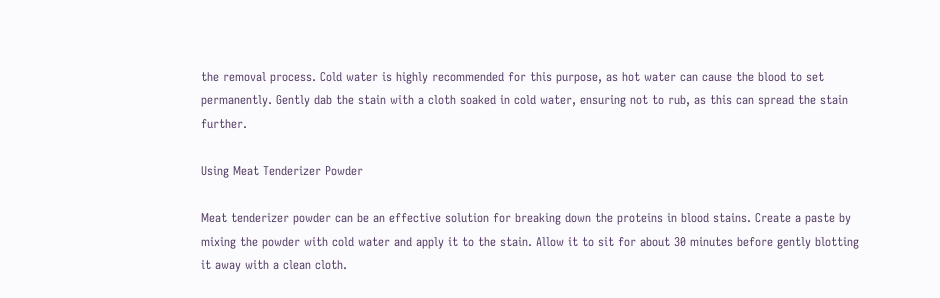the removal process. Cold water is highly recommended for this purpose, as hot water can cause the blood to set permanently. Gently dab the stain with a cloth soaked in cold water, ensuring not to rub, as this can spread the stain further.

Using Meat Tenderizer Powder

Meat tenderizer powder can be an effective solution for breaking down the proteins in blood stains. Create a paste by mixing the powder with cold water and apply it to the stain. Allow it to sit for about 30 minutes before gently blotting it away with a clean cloth.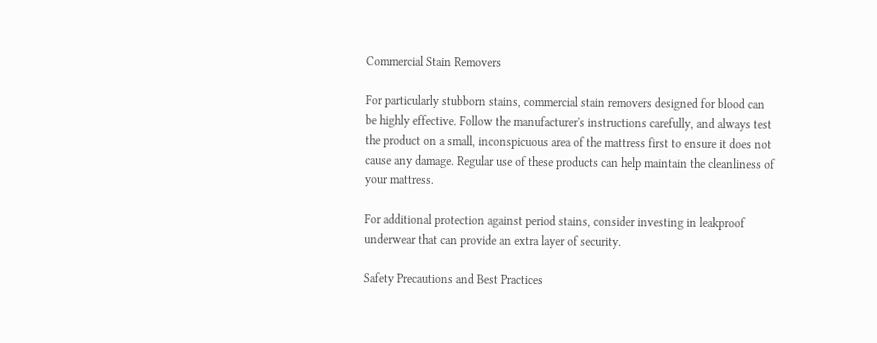Commercial Stain Removers

For particularly stubborn stains, commercial stain removers designed for blood can be highly effective. Follow the manufacturer's instructions carefully, and always test the product on a small, inconspicuous area of the mattress first to ensure it does not cause any damage. Regular use of these products can help maintain the cleanliness of your mattress.

For additional protection against period stains, consider investing in leakproof underwear that can provide an extra layer of security.

Safety Precautions and Best Practices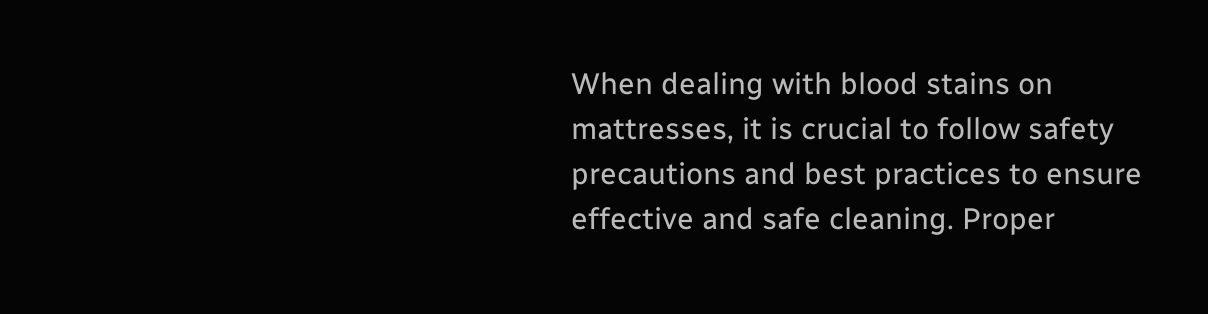When dealing with blood stains on mattresses, it is crucial to follow safety precautions and best practices to ensure effective and safe cleaning. Proper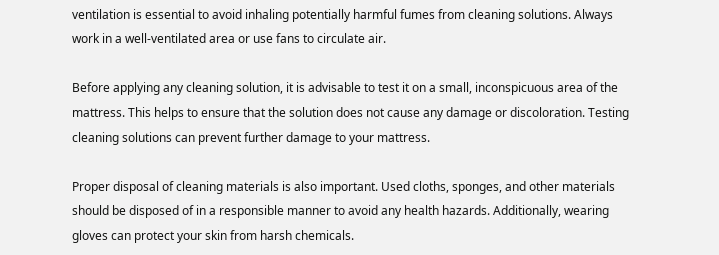ventilation is essential to avoid inhaling potentially harmful fumes from cleaning solutions. Always work in a well-ventilated area or use fans to circulate air.

Before applying any cleaning solution, it is advisable to test it on a small, inconspicuous area of the mattress. This helps to ensure that the solution does not cause any damage or discoloration. Testing cleaning solutions can prevent further damage to your mattress.

Proper disposal of cleaning materials is also important. Used cloths, sponges, and other materials should be disposed of in a responsible manner to avoid any health hazards. Additionally, wearing gloves can protect your skin from harsh chemicals.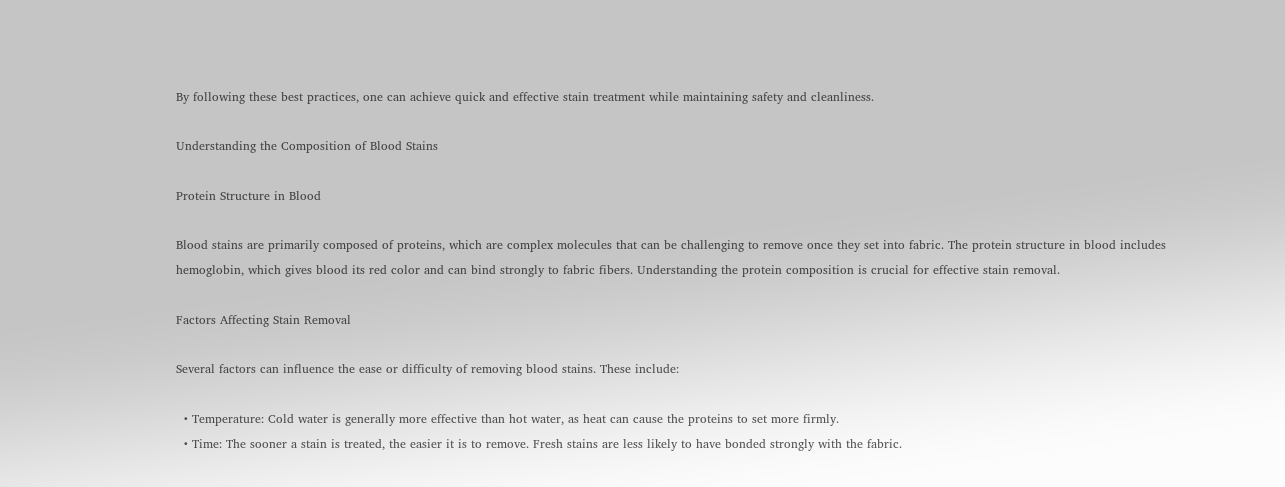By following these best practices, one can achieve quick and effective stain treatment while maintaining safety and cleanliness.

Understanding the Composition of Blood Stains

Protein Structure in Blood

Blood stains are primarily composed of proteins, which are complex molecules that can be challenging to remove once they set into fabric. The protein structure in blood includes hemoglobin, which gives blood its red color and can bind strongly to fabric fibers. Understanding the protein composition is crucial for effective stain removal.

Factors Affecting Stain Removal

Several factors can influence the ease or difficulty of removing blood stains. These include:

  • Temperature: Cold water is generally more effective than hot water, as heat can cause the proteins to set more firmly.
  • Time: The sooner a stain is treated, the easier it is to remove. Fresh stains are less likely to have bonded strongly with the fabric.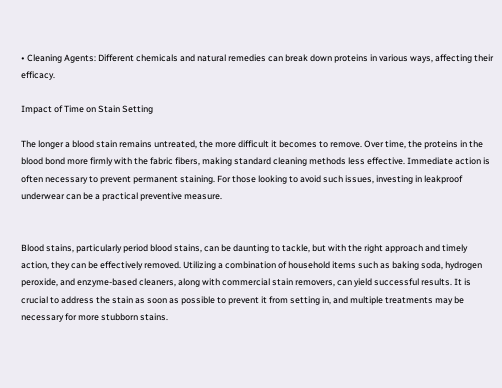• Cleaning Agents: Different chemicals and natural remedies can break down proteins in various ways, affecting their efficacy.

Impact of Time on Stain Setting

The longer a blood stain remains untreated, the more difficult it becomes to remove. Over time, the proteins in the blood bond more firmly with the fabric fibers, making standard cleaning methods less effective. Immediate action is often necessary to prevent permanent staining. For those looking to avoid such issues, investing in leakproof underwear can be a practical preventive measure.


Blood stains, particularly period blood stains, can be daunting to tackle, but with the right approach and timely action, they can be effectively removed. Utilizing a combination of household items such as baking soda, hydrogen peroxide, and enzyme-based cleaners, along with commercial stain removers, can yield successful results. It is crucial to address the stain as soon as possible to prevent it from setting in, and multiple treatments may be necessary for more stubborn stains.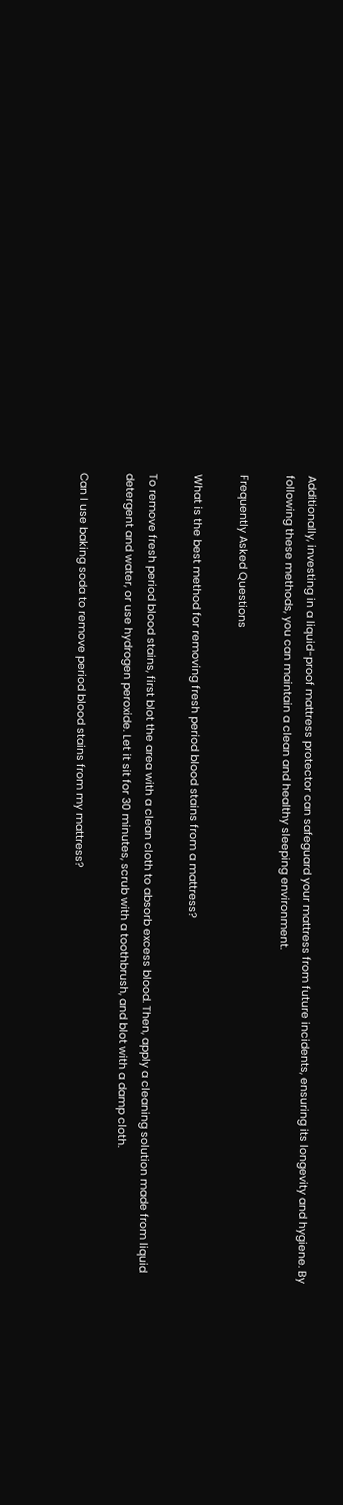Additionally, investing in a liquid-proof mattress protector can safeguard your mattress from future incidents, ensuring its longevity and hygiene. By following these methods, you can maintain a clean and healthy sleeping environment.

Frequently Asked Questions

What is the best method for removing fresh period blood stains from a mattress?

To remove fresh period blood stains, first blot the area with a clean cloth to absorb excess blood. Then, apply a cleaning solution made from liquid detergent and water, or use hydrogen peroxide. Let it sit for 30 minutes, scrub with a toothbrush, and blot with a damp cloth.

Can I use baking soda to remove period blood stains from my mattress?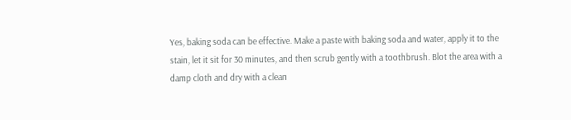Yes, baking soda can be effective. Make a paste with baking soda and water, apply it to the stain, let it sit for 30 minutes, and then scrub gently with a toothbrush. Blot the area with a damp cloth and dry with a clean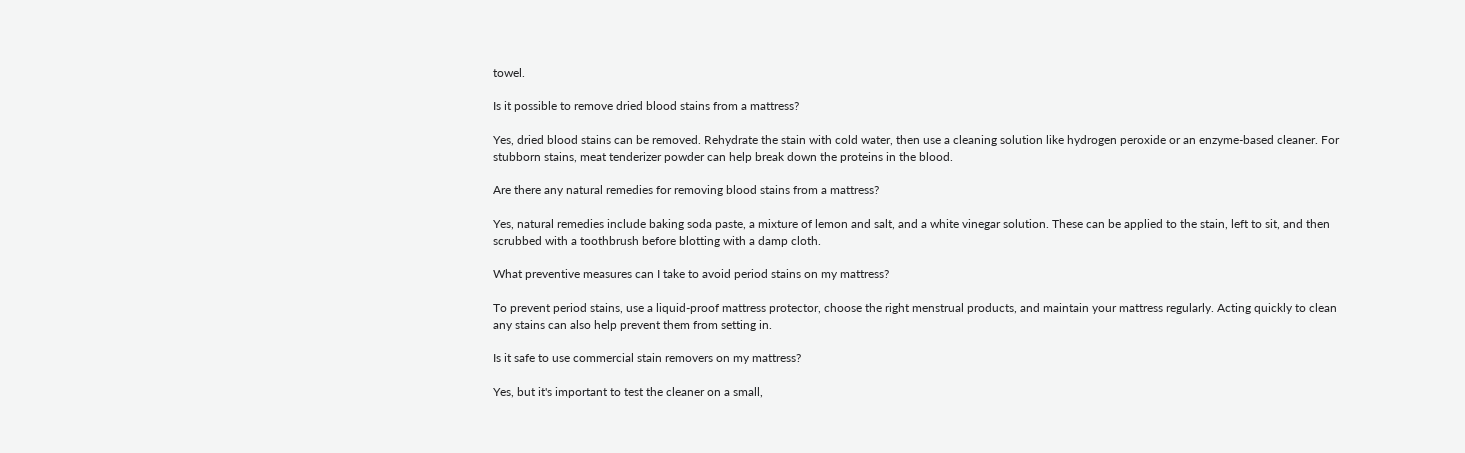towel.

Is it possible to remove dried blood stains from a mattress?

Yes, dried blood stains can be removed. Rehydrate the stain with cold water, then use a cleaning solution like hydrogen peroxide or an enzyme-based cleaner. For stubborn stains, meat tenderizer powder can help break down the proteins in the blood.

Are there any natural remedies for removing blood stains from a mattress?

Yes, natural remedies include baking soda paste, a mixture of lemon and salt, and a white vinegar solution. These can be applied to the stain, left to sit, and then scrubbed with a toothbrush before blotting with a damp cloth.

What preventive measures can I take to avoid period stains on my mattress?

To prevent period stains, use a liquid-proof mattress protector, choose the right menstrual products, and maintain your mattress regularly. Acting quickly to clean any stains can also help prevent them from setting in.

Is it safe to use commercial stain removers on my mattress?

Yes, but it's important to test the cleaner on a small,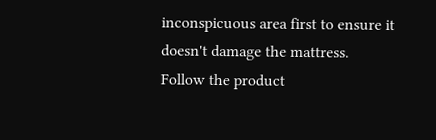inconspicuous area first to ensure it doesn't damage the mattress. Follow the product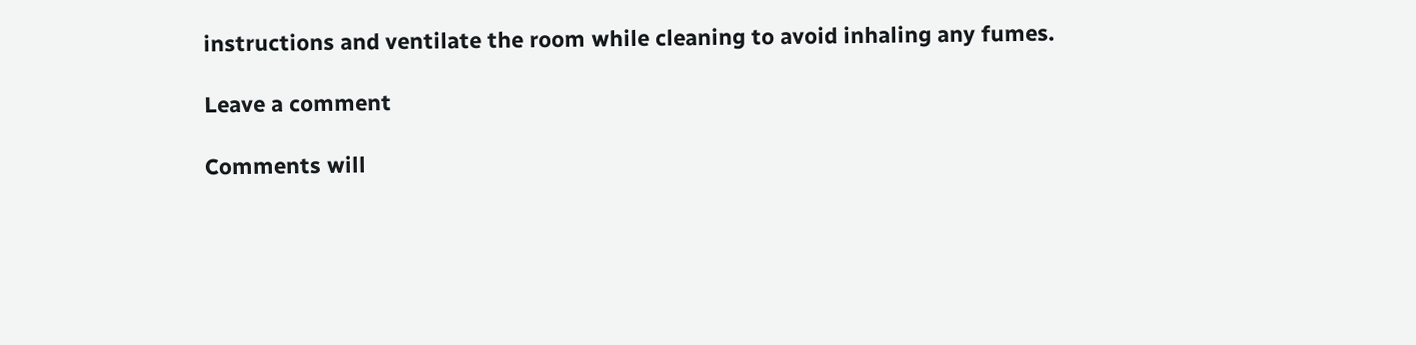instructions and ventilate the room while cleaning to avoid inhaling any fumes.

Leave a comment

Comments will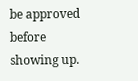be approved before showing up.